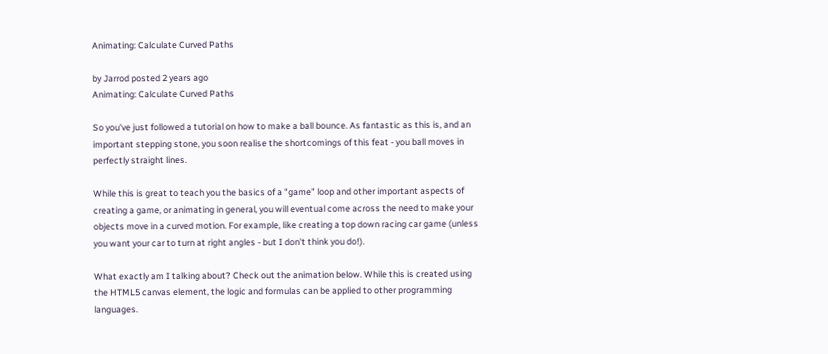Animating: Calculate Curved Paths

by Jarrod posted 2 years ago
Animating: Calculate Curved Paths

So you've just followed a tutorial on how to make a ball bounce. As fantastic as this is, and an important stepping stone, you soon realise the shortcomings of this feat - you ball moves in perfectly straight lines.

While this is great to teach you the basics of a "game" loop and other important aspects of creating a game, or animating in general, you will eventual come across the need to make your objects move in a curved motion. For example, like creating a top down racing car game (unless you want your car to turn at right angles - but I don't think you do!).

What exactly am I talking about? Check out the animation below. While this is created using the HTML5 canvas element, the logic and formulas can be applied to other programming languages.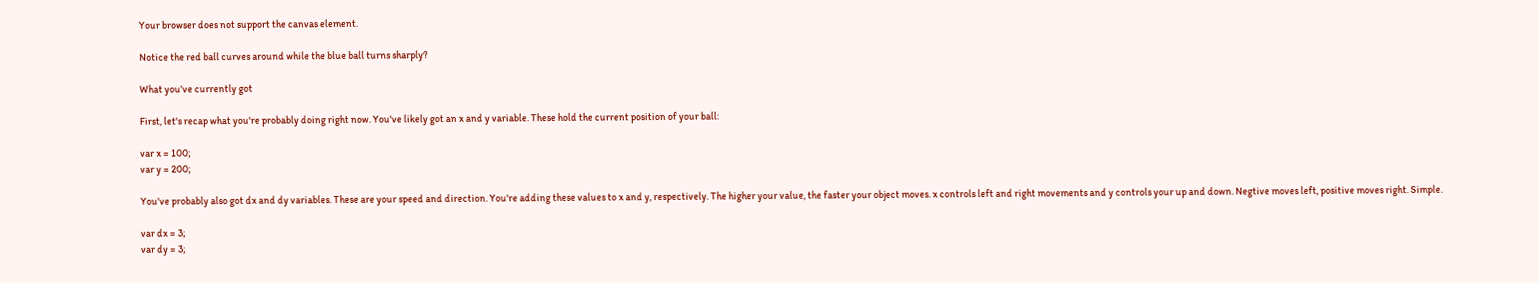Your browser does not support the canvas element.

Notice the red ball curves around while the blue ball turns sharply?

What you've currently got

First, let's recap what you're probably doing right now. You've likely got an x and y variable. These hold the current position of your ball:

var x = 100;
var y = 200;

You've probably also got dx and dy variables. These are your speed and direction. You're adding these values to x and y, respectively. The higher your value, the faster your object moves. x controls left and right movements and y controls your up and down. Negtive moves left, positive moves right. Simple.

var dx = 3;
var dy = 3;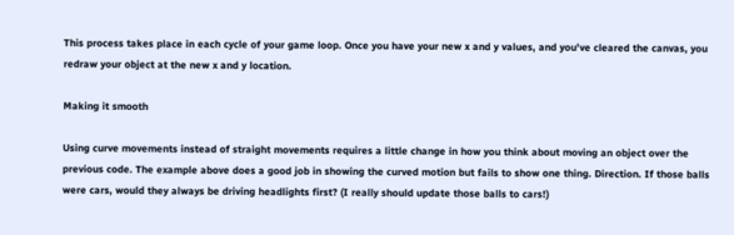This process takes place in each cycle of your game loop. Once you have your new x and y values, and you've cleared the canvas, you redraw your object at the new x and y location.

Making it smooth

Using curve movements instead of straight movements requires a little change in how you think about moving an object over the previous code. The example above does a good job in showing the curved motion but fails to show one thing. Direction. If those balls were cars, would they always be driving headlights first? (I really should update those balls to cars!)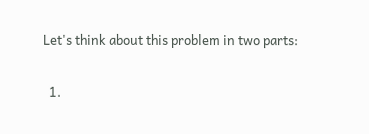Let's think about this problem in two parts:

  1.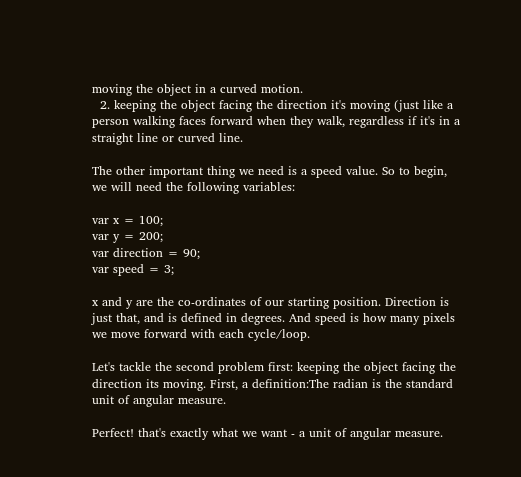moving the object in a curved motion.
  2. keeping the object facing the direction it's moving (just like a person walking faces forward when they walk, regardless if it's in a straight line or curved line.

The other important thing we need is a speed value. So to begin, we will need the following variables:

var x = 100;
var y = 200;
var direction = 90;
var speed = 3;

x and y are the co-ordinates of our starting position. Direction is just that, and is defined in degrees. And speed is how many pixels we move forward with each cycle/loop.

Let's tackle the second problem first: keeping the object facing the direction its moving. First, a definition:The radian is the standard unit of angular measure.

Perfect! that's exactly what we want - a unit of angular measure.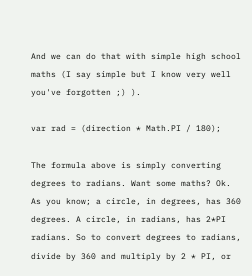And we can do that with simple high school maths (I say simple but I know very well you've forgotten ;) ).

var rad = (direction * Math.PI / 180);

The formula above is simply converting degrees to radians. Want some maths? Ok. As you know; a circle, in degrees, has 360 degrees. A circle, in radians, has 2*PI radians. So to convert degrees to radians, divide by 360 and multiply by 2 * PI, or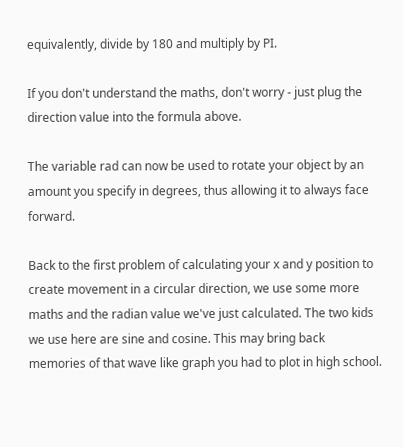equivalently, divide by 180 and multiply by PI.

If you don't understand the maths, don't worry - just plug the direction value into the formula above.

The variable rad can now be used to rotate your object by an amount you specify in degrees, thus allowing it to always face forward.

Back to the first problem of calculating your x and y position to create movement in a circular direction, we use some more maths and the radian value we've just calculated. The two kids we use here are sine and cosine. This may bring back memories of that wave like graph you had to plot in high school.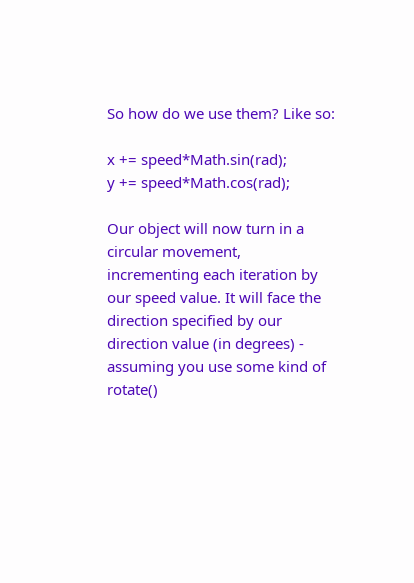So how do we use them? Like so:

x += speed*Math.sin(rad);
y += speed*Math.cos(rad);

Our object will now turn in a circular movement, incrementing each iteration by our speed value. It will face the direction specified by our direction value (in degrees) - assuming you use some kind of rotate()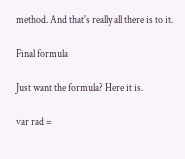method. And that's really all there is to it.

Final formula

Just want the formula? Here it is.

var rad =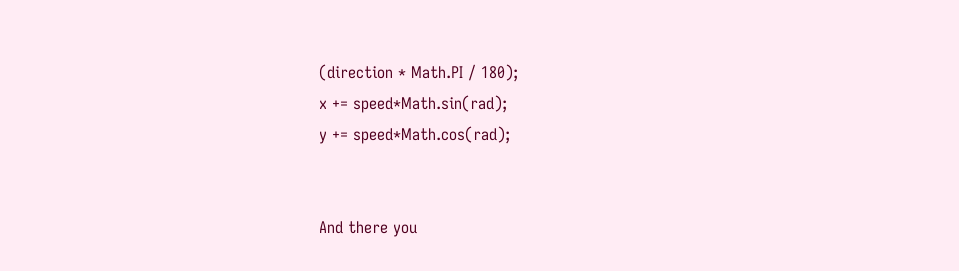(direction * Math.PI / 180);
x += speed*Math.sin(rad);
y += speed*Math.cos(rad);


And there you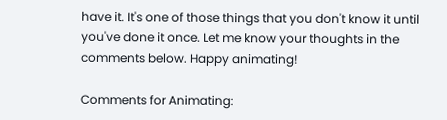have it. It's one of those things that you don't know it until you've done it once. Let me know your thoughts in the comments below. Happy animating!

Comments for Animating: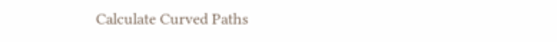Calculate Curved Paths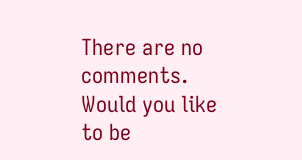There are no comments. Would you like to be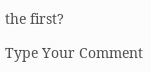the first?

Type Your Comment